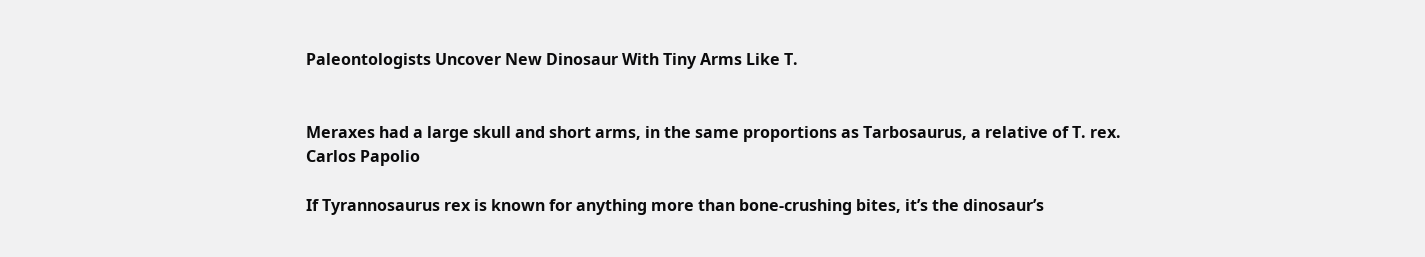Paleontologists Uncover New Dinosaur With Tiny Arms Like T.


Meraxes had a large skull and short arms, in the same proportions as Tarbosaurus, a relative of T. rex.
Carlos Papolio

If Tyrannosaurus rex is known for anything more than bone-crushing bites, it’s the dinosaur’s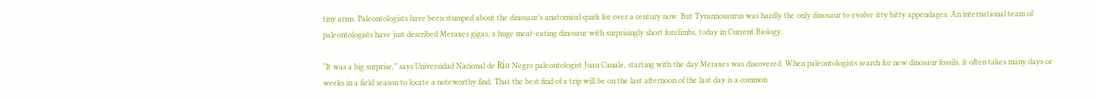tiny arms. Paleontologists have been stumped about the dinosaur’s anatomical quirk for over a century now. But Tyrannosaurus was hardly the only dinosaur to evolve itty bitty appendages. An international team of paleontologists have just described Meraxes gigas, a huge meat-eating dinosaur with surprisingly short forelimbs, today in Current Biology.

“It was a big surprise,” says Universidad Nacional de Río Negro paleontologist Juan Canale, starting with the day Meraxes was discovered. When paleontologists search for new dinosaur fossils, it often takes many days or weeks in a field season to locate a noteworthy find. That the best find of a trip will be on the last afternoon of the last day is a common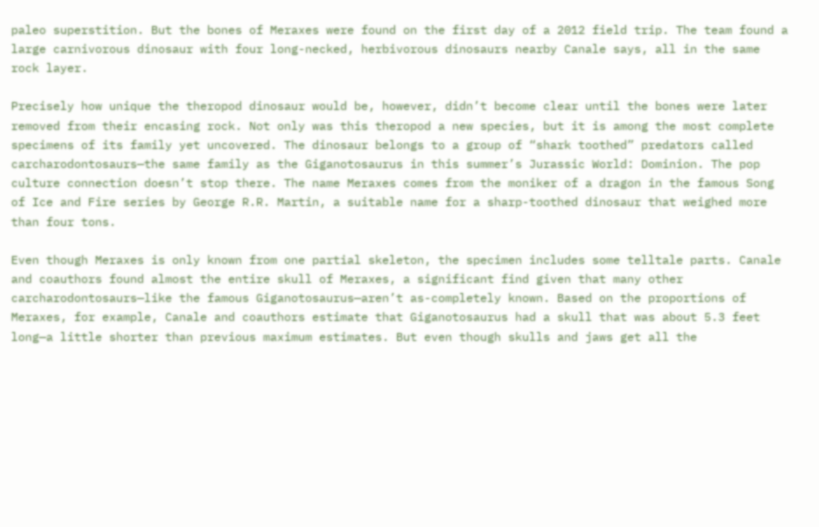paleo superstition. But the bones of Meraxes were found on the first day of a 2012 field trip. The team found a large carnivorous dinosaur with four long-necked, herbivorous dinosaurs nearby Canale says, all in the same rock layer.

Precisely how unique the theropod dinosaur would be, however, didn’t become clear until the bones were later removed from their encasing rock. Not only was this theropod a new species, but it is among the most complete specimens of its family yet uncovered. The dinosaur belongs to a group of “shark toothed” predators called carcharodontosaurs—the same family as the Giganotosaurus in this summer’s Jurassic World: Dominion. The pop culture connection doesn’t stop there. The name Meraxes comes from the moniker of a dragon in the famous Song of Ice and Fire series by George R.R. Martin, a suitable name for a sharp-toothed dinosaur that weighed more than four tons.

Even though Meraxes is only known from one partial skeleton, the specimen includes some telltale parts. Canale and coauthors found almost the entire skull of Meraxes, a significant find given that many other carcharodontosaurs—like the famous Giganotosaurus—aren’t as-completely known. Based on the proportions of Meraxes, for example, Canale and coauthors estimate that Giganotosaurus had a skull that was about 5.3 feet long—a little shorter than previous maximum estimates. But even though skulls and jaws get all the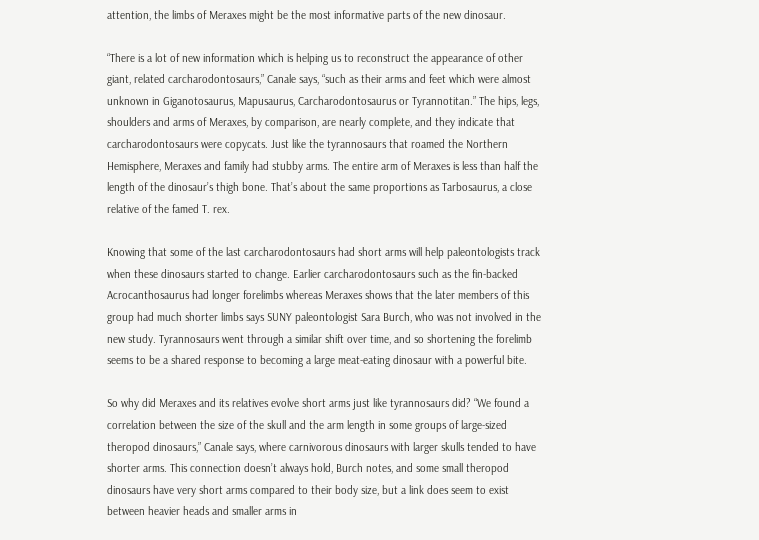attention, the limbs of Meraxes might be the most informative parts of the new dinosaur.

“There is a lot of new information which is helping us to reconstruct the appearance of other giant, related carcharodontosaurs,” Canale says, “such as their arms and feet which were almost unknown in Giganotosaurus, Mapusaurus, Carcharodontosaurus or Tyrannotitan.” The hips, legs, shoulders and arms of Meraxes, by comparison, are nearly complete, and they indicate that carcharodontosaurs were copycats. Just like the tyrannosaurs that roamed the Northern Hemisphere, Meraxes and family had stubby arms. The entire arm of Meraxes is less than half the length of the dinosaur’s thigh bone. That’s about the same proportions as Tarbosaurus, a close relative of the famed T. rex.

Knowing that some of the last carcharodontosaurs had short arms will help paleontologists track when these dinosaurs started to change. Earlier carcharodontosaurs such as the fin-backed Acrocanthosaurus had longer forelimbs whereas Meraxes shows that the later members of this group had much shorter limbs says SUNY paleontologist Sara Burch, who was not involved in the new study. Tyrannosaurs went through a similar shift over time, and so shortening the forelimb seems to be a shared response to becoming a large meat-eating dinosaur with a powerful bite.

So why did Meraxes and its relatives evolve short arms just like tyrannosaurs did? “We found a correlation between the size of the skull and the arm length in some groups of large-sized theropod dinosaurs,” Canale says, where carnivorous dinosaurs with larger skulls tended to have shorter arms. This connection doesn’t always hold, Burch notes, and some small theropod dinosaurs have very short arms compared to their body size, but a link does seem to exist between heavier heads and smaller arms in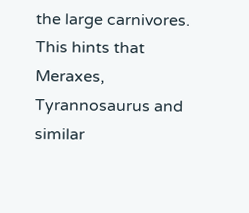the large carnivores. This hints that Meraxes, Tyrannosaurus and similar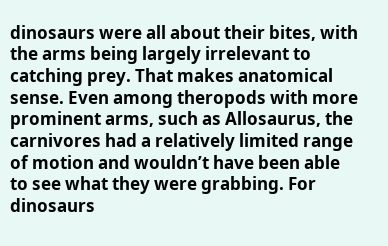dinosaurs were all about their bites, with the arms being largely irrelevant to catching prey. That makes anatomical sense. Even among theropods with more prominent arms, such as Allosaurus, the carnivores had a relatively limited range of motion and wouldn’t have been able to see what they were grabbing. For dinosaurs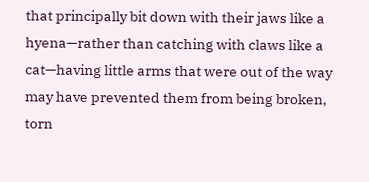that principally bit down with their jaws like a hyena—rather than catching with claws like a cat—having little arms that were out of the way may have prevented them from being broken, torn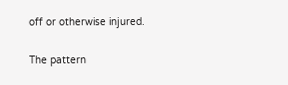off or otherwise injured.

The pattern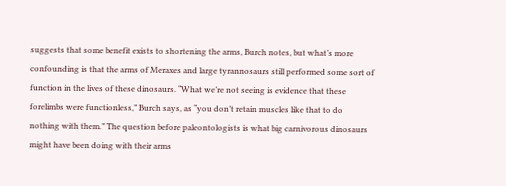suggests that some benefit exists to shortening the arms, Burch notes, but what’s more confounding is that the arms of Meraxes and large tyrannosaurs still performed some sort of function in the lives of these dinosaurs. “What we’re not seeing is evidence that these forelimbs were functionless,” Burch says, as “you don’t retain muscles like that to do nothing with them.” The question before paleontologists is what big carnivorous dinosaurs might have been doing with their arms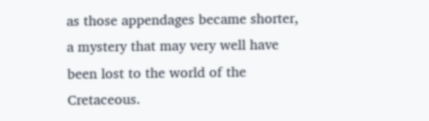as those appendages became shorter, a mystery that may very well have been lost to the world of the Cretaceous.